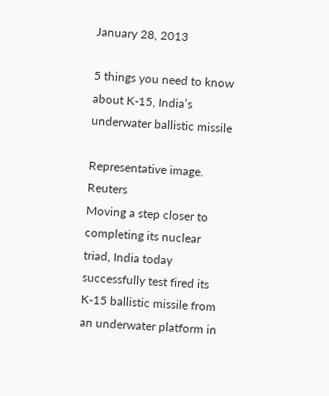January 28, 2013

5 things you need to know about K-15, India’s underwater ballistic missile

Representative image. Reuters
Moving a step closer to completing its nuclear triad, India today successfully test fired its K-15 ballistic missile from an underwater platform in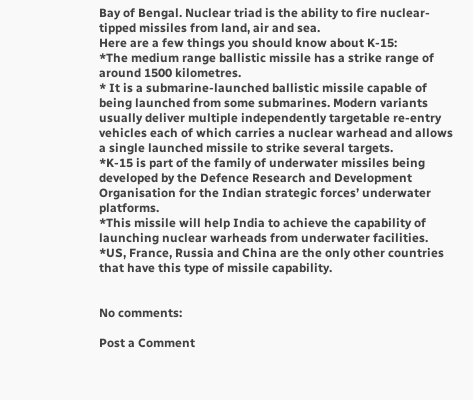Bay of Bengal. Nuclear triad is the ability to fire nuclear-tipped missiles from land, air and sea.
Here are a few things you should know about K-15:
*The medium range ballistic missile has a strike range of around 1500 kilometres.
* It is a submarine-launched ballistic missile capable of being launched from some submarines. Modern variants usually deliver multiple independently targetable re-entry vehicles each of which carries a nuclear warhead and allows a single launched missile to strike several targets.
*K-15 is part of the family of underwater missiles being developed by the Defence Research and Development Organisation for the Indian strategic forces’ underwater platforms.
*This missile will help India to achieve the capability of launching nuclear warheads from underwater facilities.
*US, France, Russia and China are the only other countries that have this type of missile capability.


No comments:

Post a Comment